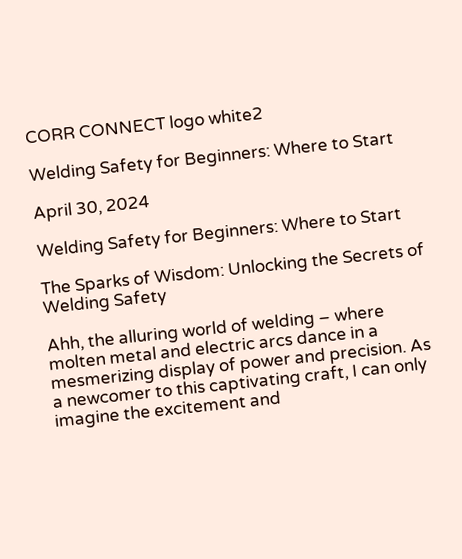CORR CONNECT logo white2

Welding Safety for Beginners: Where to Start

April 30, 2024

Welding Safety for Beginners: Where to Start

The Sparks of Wisdom: Unlocking the Secrets of Welding Safety

Ahh, the alluring world of welding – where molten metal and electric arcs dance in a mesmerizing display of power and precision. As a newcomer to this captivating craft, I can only imagine the excitement and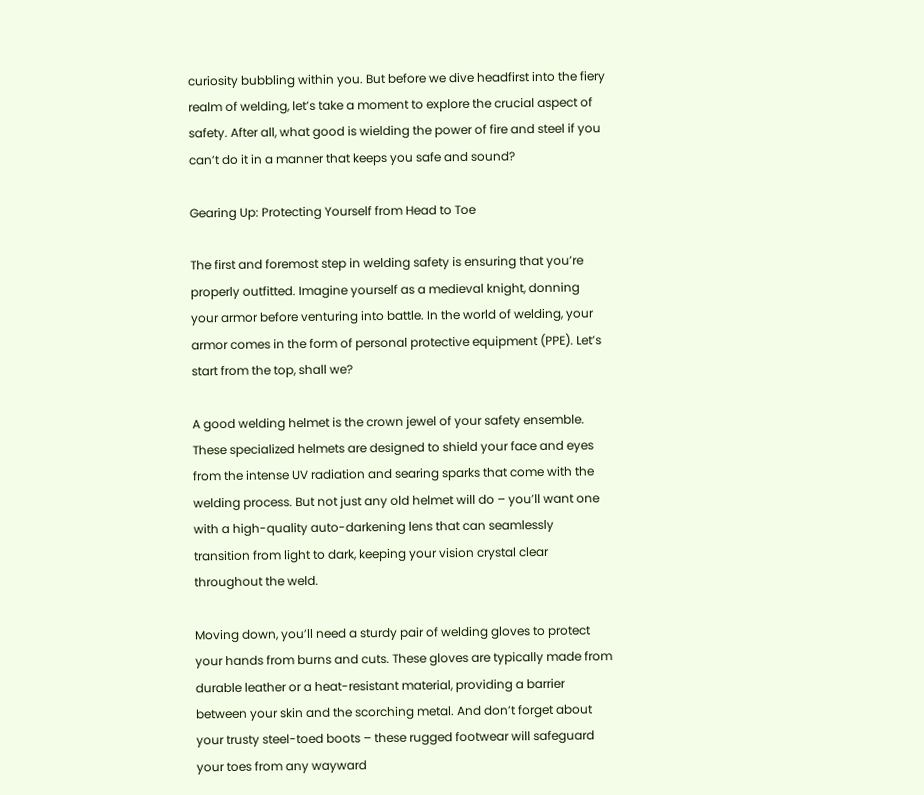curiosity bubbling within you. But before we dive headfirst into the fiery realm of welding, let’s take a moment to explore the crucial aspect of safety. After all, what good is wielding the power of fire and steel if you can’t do it in a manner that keeps you safe and sound?

Gearing Up: Protecting Yourself from Head to Toe

The first and foremost step in welding safety is ensuring that you’re properly outfitted. Imagine yourself as a medieval knight, donning your armor before venturing into battle. In the world of welding, your armor comes in the form of personal protective equipment (PPE). Let’s start from the top, shall we?

A good welding helmet is the crown jewel of your safety ensemble. These specialized helmets are designed to shield your face and eyes from the intense UV radiation and searing sparks that come with the welding process. But not just any old helmet will do – you’ll want one with a high-quality auto-darkening lens that can seamlessly transition from light to dark, keeping your vision crystal clear throughout the weld.

Moving down, you’ll need a sturdy pair of welding gloves to protect your hands from burns and cuts. These gloves are typically made from durable leather or a heat-resistant material, providing a barrier between your skin and the scorching metal. And don’t forget about your trusty steel-toed boots – these rugged footwear will safeguard your toes from any wayward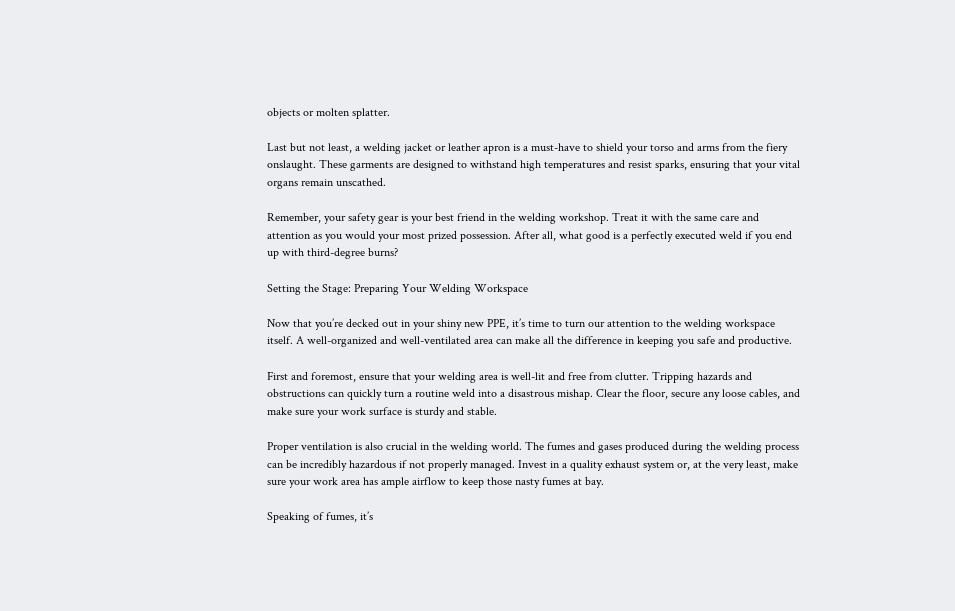objects or molten splatter.

Last but not least, a welding jacket or leather apron is a must-have to shield your torso and arms from the fiery onslaught. These garments are designed to withstand high temperatures and resist sparks, ensuring that your vital organs remain unscathed.

Remember, your safety gear is your best friend in the welding workshop. Treat it with the same care and attention as you would your most prized possession. After all, what good is a perfectly executed weld if you end up with third-degree burns?

Setting the Stage: Preparing Your Welding Workspace

Now that you’re decked out in your shiny new PPE, it’s time to turn our attention to the welding workspace itself. A well-organized and well-ventilated area can make all the difference in keeping you safe and productive.

First and foremost, ensure that your welding area is well-lit and free from clutter. Tripping hazards and obstructions can quickly turn a routine weld into a disastrous mishap. Clear the floor, secure any loose cables, and make sure your work surface is sturdy and stable.

Proper ventilation is also crucial in the welding world. The fumes and gases produced during the welding process can be incredibly hazardous if not properly managed. Invest in a quality exhaust system or, at the very least, make sure your work area has ample airflow to keep those nasty fumes at bay.

Speaking of fumes, it’s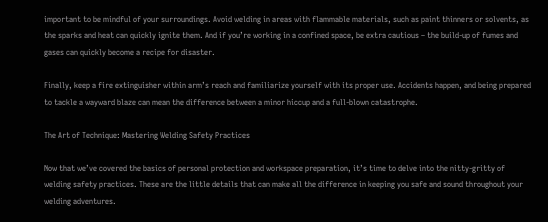important to be mindful of your surroundings. Avoid welding in areas with flammable materials, such as paint thinners or solvents, as the sparks and heat can quickly ignite them. And if you’re working in a confined space, be extra cautious – the build-up of fumes and gases can quickly become a recipe for disaster.

Finally, keep a fire extinguisher within arm’s reach and familiarize yourself with its proper use. Accidents happen, and being prepared to tackle a wayward blaze can mean the difference between a minor hiccup and a full-blown catastrophe.

The Art of Technique: Mastering Welding Safety Practices

Now that we’ve covered the basics of personal protection and workspace preparation, it’s time to delve into the nitty-gritty of welding safety practices. These are the little details that can make all the difference in keeping you safe and sound throughout your welding adventures.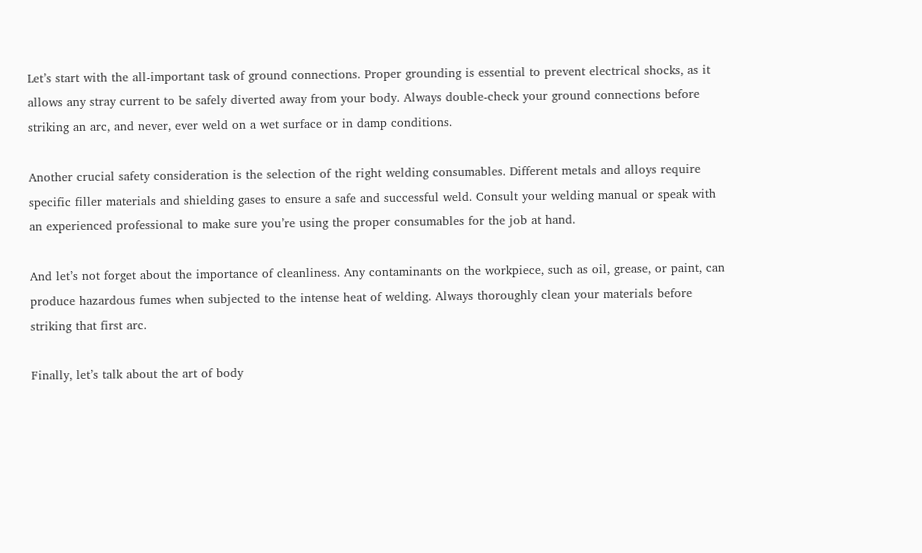Let’s start with the all-important task of ground connections. Proper grounding is essential to prevent electrical shocks, as it allows any stray current to be safely diverted away from your body. Always double-check your ground connections before striking an arc, and never, ever weld on a wet surface or in damp conditions.

Another crucial safety consideration is the selection of the right welding consumables. Different metals and alloys require specific filler materials and shielding gases to ensure a safe and successful weld. Consult your welding manual or speak with an experienced professional to make sure you’re using the proper consumables for the job at hand.

And let’s not forget about the importance of cleanliness. Any contaminants on the workpiece, such as oil, grease, or paint, can produce hazardous fumes when subjected to the intense heat of welding. Always thoroughly clean your materials before striking that first arc.

Finally, let’s talk about the art of body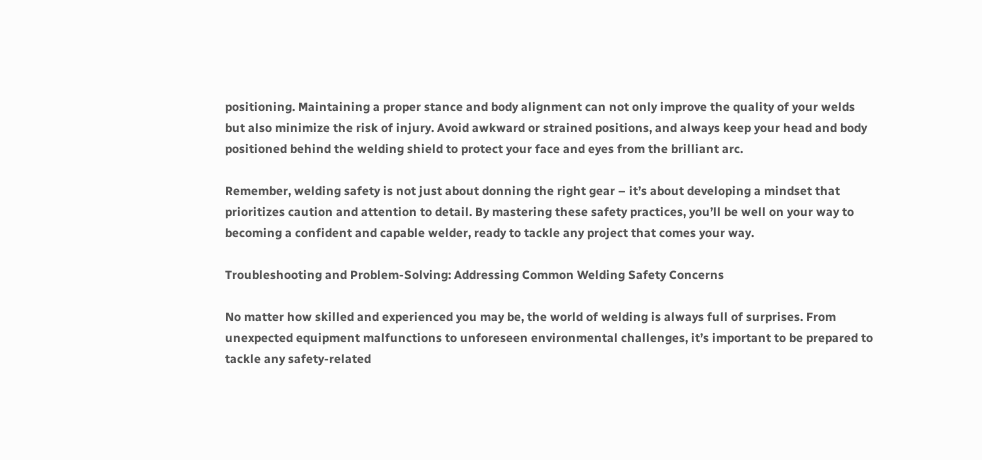positioning. Maintaining a proper stance and body alignment can not only improve the quality of your welds but also minimize the risk of injury. Avoid awkward or strained positions, and always keep your head and body positioned behind the welding shield to protect your face and eyes from the brilliant arc.

Remember, welding safety is not just about donning the right gear – it’s about developing a mindset that prioritizes caution and attention to detail. By mastering these safety practices, you’ll be well on your way to becoming a confident and capable welder, ready to tackle any project that comes your way.

Troubleshooting and Problem-Solving: Addressing Common Welding Safety Concerns

No matter how skilled and experienced you may be, the world of welding is always full of surprises. From unexpected equipment malfunctions to unforeseen environmental challenges, it’s important to be prepared to tackle any safety-related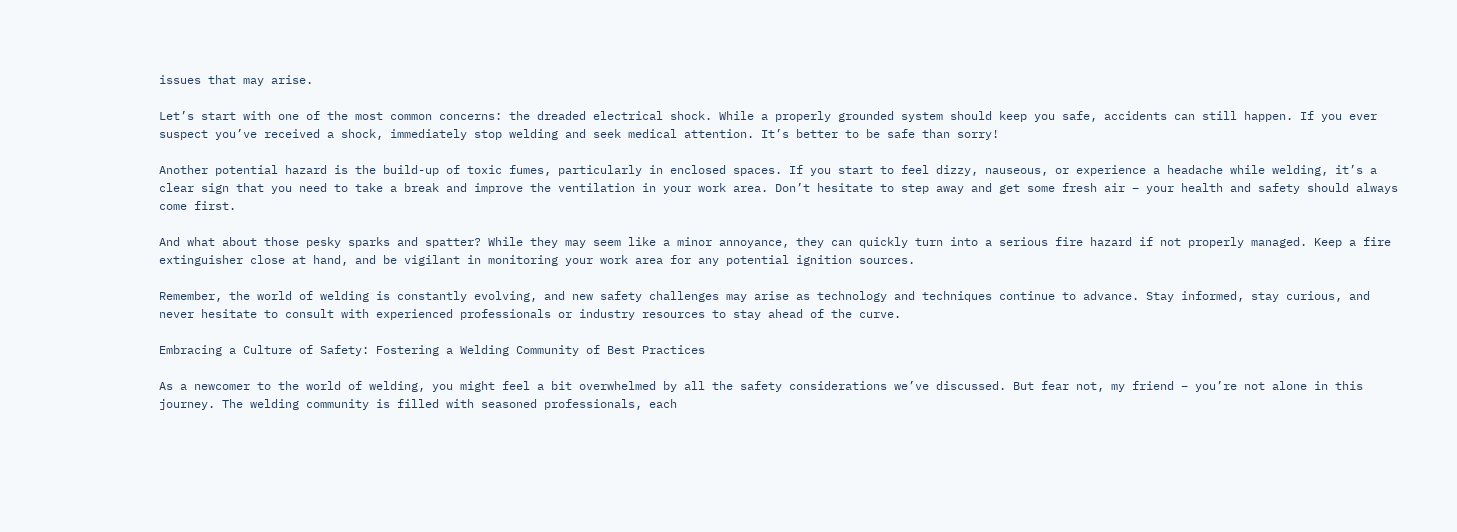issues that may arise.

Let’s start with one of the most common concerns: the dreaded electrical shock. While a properly grounded system should keep you safe, accidents can still happen. If you ever suspect you’ve received a shock, immediately stop welding and seek medical attention. It’s better to be safe than sorry!

Another potential hazard is the build-up of toxic fumes, particularly in enclosed spaces. If you start to feel dizzy, nauseous, or experience a headache while welding, it’s a clear sign that you need to take a break and improve the ventilation in your work area. Don’t hesitate to step away and get some fresh air – your health and safety should always come first.

And what about those pesky sparks and spatter? While they may seem like a minor annoyance, they can quickly turn into a serious fire hazard if not properly managed. Keep a fire extinguisher close at hand, and be vigilant in monitoring your work area for any potential ignition sources.

Remember, the world of welding is constantly evolving, and new safety challenges may arise as technology and techniques continue to advance. Stay informed, stay curious, and never hesitate to consult with experienced professionals or industry resources to stay ahead of the curve.

Embracing a Culture of Safety: Fostering a Welding Community of Best Practices

As a newcomer to the world of welding, you might feel a bit overwhelmed by all the safety considerations we’ve discussed. But fear not, my friend – you’re not alone in this journey. The welding community is filled with seasoned professionals, each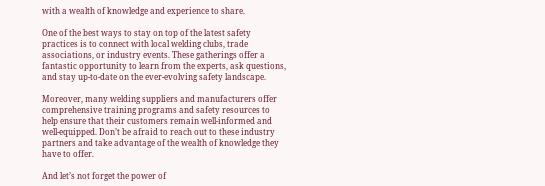with a wealth of knowledge and experience to share.

One of the best ways to stay on top of the latest safety practices is to connect with local welding clubs, trade associations, or industry events. These gatherings offer a fantastic opportunity to learn from the experts, ask questions, and stay up-to-date on the ever-evolving safety landscape.

Moreover, many welding suppliers and manufacturers offer comprehensive training programs and safety resources to help ensure that their customers remain well-informed and well-equipped. Don’t be afraid to reach out to these industry partners and take advantage of the wealth of knowledge they have to offer.

And let’s not forget the power of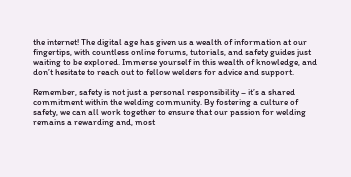the internet! The digital age has given us a wealth of information at our fingertips, with countless online forums, tutorials, and safety guides just waiting to be explored. Immerse yourself in this wealth of knowledge, and don’t hesitate to reach out to fellow welders for advice and support.

Remember, safety is not just a personal responsibility – it’s a shared commitment within the welding community. By fostering a culture of safety, we can all work together to ensure that our passion for welding remains a rewarding and, most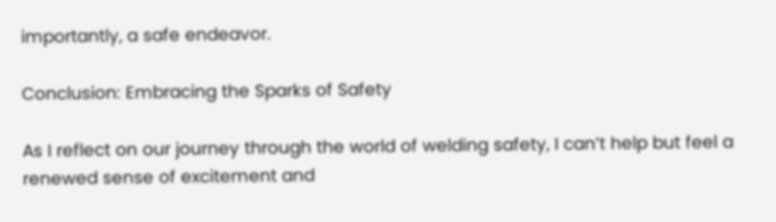importantly, a safe endeavor.

Conclusion: Embracing the Sparks of Safety

As I reflect on our journey through the world of welding safety, I can’t help but feel a renewed sense of excitement and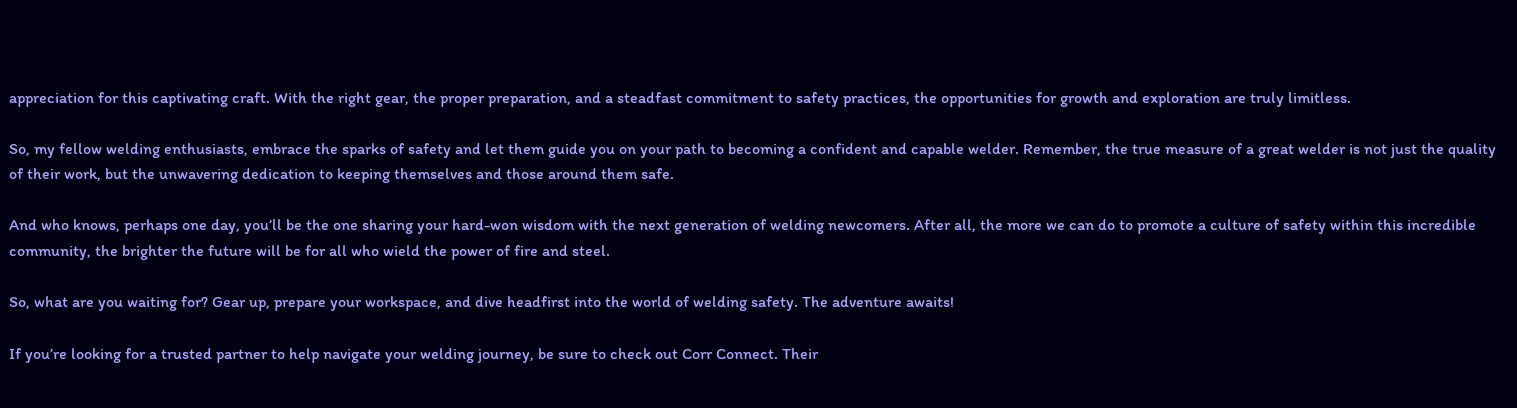appreciation for this captivating craft. With the right gear, the proper preparation, and a steadfast commitment to safety practices, the opportunities for growth and exploration are truly limitless.

So, my fellow welding enthusiasts, embrace the sparks of safety and let them guide you on your path to becoming a confident and capable welder. Remember, the true measure of a great welder is not just the quality of their work, but the unwavering dedication to keeping themselves and those around them safe.

And who knows, perhaps one day, you’ll be the one sharing your hard-won wisdom with the next generation of welding newcomers. After all, the more we can do to promote a culture of safety within this incredible community, the brighter the future will be for all who wield the power of fire and steel.

So, what are you waiting for? Gear up, prepare your workspace, and dive headfirst into the world of welding safety. The adventure awaits!

If you’re looking for a trusted partner to help navigate your welding journey, be sure to check out Corr Connect. Their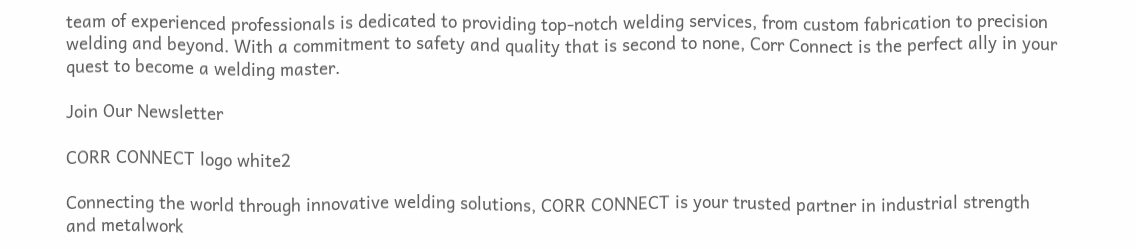team of experienced professionals is dedicated to providing top-notch welding services, from custom fabrication to precision welding and beyond. With a commitment to safety and quality that is second to none, Corr Connect is the perfect ally in your quest to become a welding master.

Join Our Newsletter

CORR CONNECT logo white2

Connecting the world through innovative welding solutions, CORR CONNECT is your trusted partner in industrial strength and metalwork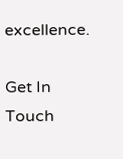excellence.

Get In Touch